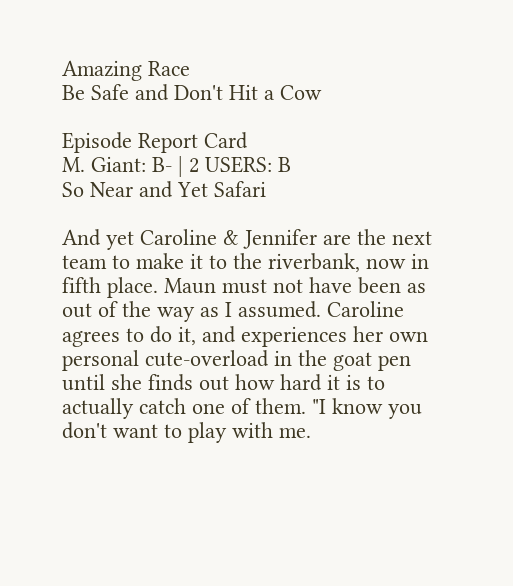Amazing Race
Be Safe and Don't Hit a Cow

Episode Report Card
M. Giant: B- | 2 USERS: B
So Near and Yet Safari

And yet Caroline & Jennifer are the next team to make it to the riverbank, now in fifth place. Maun must not have been as out of the way as I assumed. Caroline agrees to do it, and experiences her own personal cute-overload in the goat pen until she finds out how hard it is to actually catch one of them. "I know you don't want to play with me.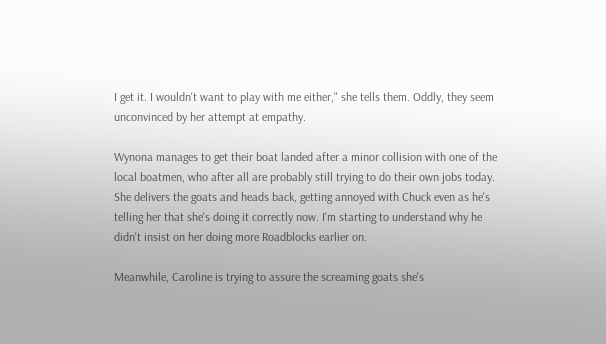I get it. I wouldn't want to play with me either," she tells them. Oddly, they seem unconvinced by her attempt at empathy.

Wynona manages to get their boat landed after a minor collision with one of the local boatmen, who after all are probably still trying to do their own jobs today. She delivers the goats and heads back, getting annoyed with Chuck even as he's telling her that she's doing it correctly now. I'm starting to understand why he didn't insist on her doing more Roadblocks earlier on.

Meanwhile, Caroline is trying to assure the screaming goats she's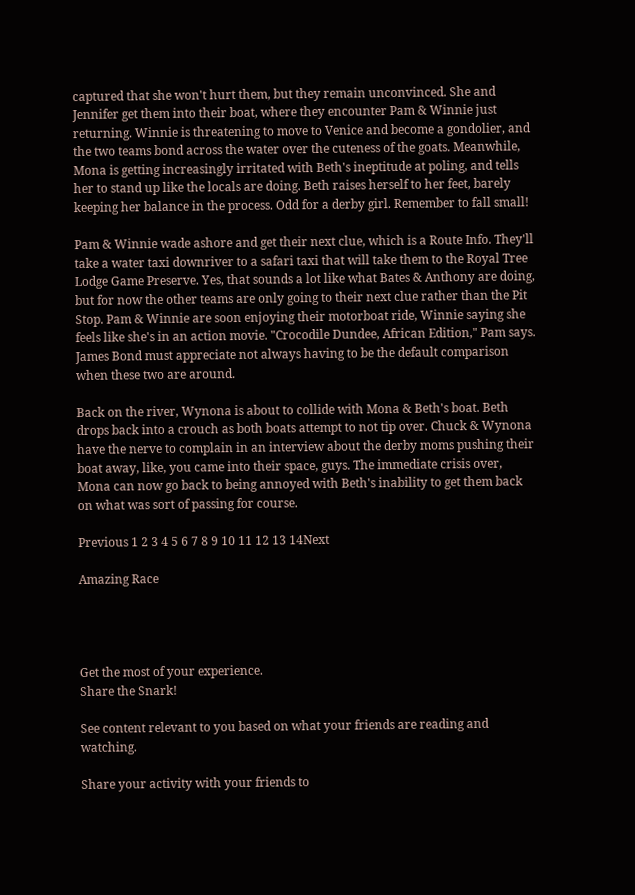captured that she won't hurt them, but they remain unconvinced. She and Jennifer get them into their boat, where they encounter Pam & Winnie just returning. Winnie is threatening to move to Venice and become a gondolier, and the two teams bond across the water over the cuteness of the goats. Meanwhile, Mona is getting increasingly irritated with Beth's ineptitude at poling, and tells her to stand up like the locals are doing. Beth raises herself to her feet, barely keeping her balance in the process. Odd for a derby girl. Remember to fall small!

Pam & Winnie wade ashore and get their next clue, which is a Route Info. They'll take a water taxi downriver to a safari taxi that will take them to the Royal Tree Lodge Game Preserve. Yes, that sounds a lot like what Bates & Anthony are doing, but for now the other teams are only going to their next clue rather than the Pit Stop. Pam & Winnie are soon enjoying their motorboat ride, Winnie saying she feels like she's in an action movie. "Crocodile Dundee, African Edition," Pam says. James Bond must appreciate not always having to be the default comparison when these two are around.

Back on the river, Wynona is about to collide with Mona & Beth's boat. Beth drops back into a crouch as both boats attempt to not tip over. Chuck & Wynona have the nerve to complain in an interview about the derby moms pushing their boat away, like, you came into their space, guys. The immediate crisis over, Mona can now go back to being annoyed with Beth's inability to get them back on what was sort of passing for course.

Previous 1 2 3 4 5 6 7 8 9 10 11 12 13 14Next

Amazing Race




Get the most of your experience.
Share the Snark!

See content relevant to you based on what your friends are reading and watching.

Share your activity with your friends to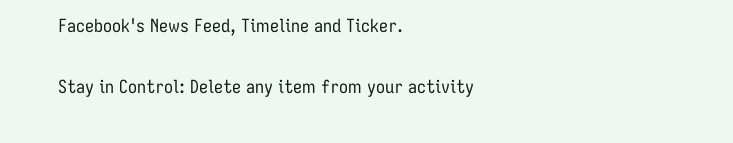Facebook's News Feed, Timeline and Ticker.

Stay in Control: Delete any item from your activity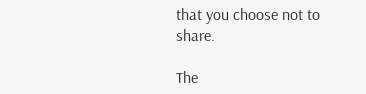that you choose not to share.

The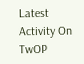Latest Activity On TwOP